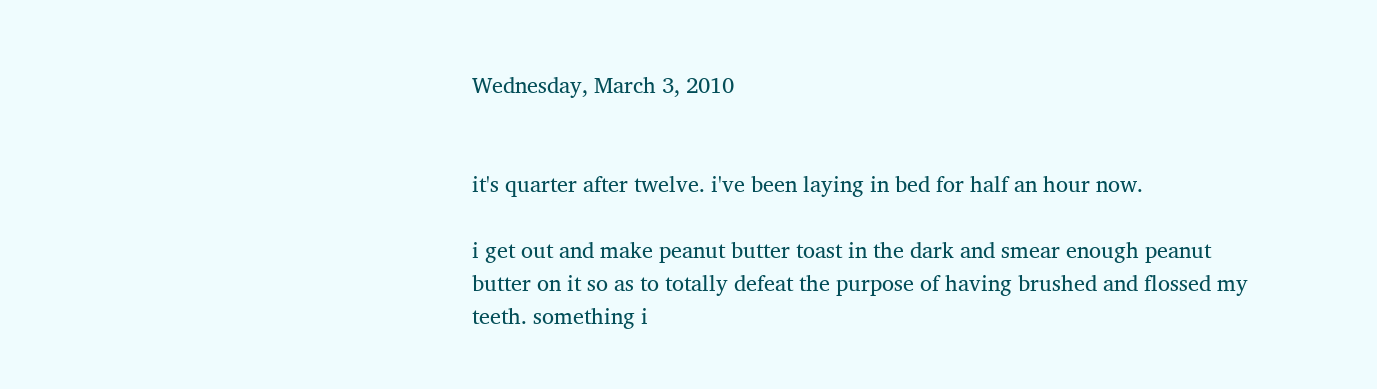Wednesday, March 3, 2010


it's quarter after twelve. i've been laying in bed for half an hour now.

i get out and make peanut butter toast in the dark and smear enough peanut butter on it so as to totally defeat the purpose of having brushed and flossed my teeth. something i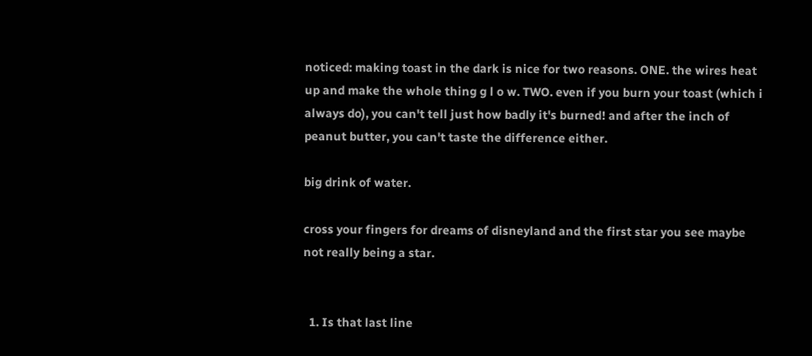noticed: making toast in the dark is nice for two reasons. ONE. the wires heat up and make the whole thing g l o w. TWO. even if you burn your toast (which i always do), you can't tell just how badly it's burned! and after the inch of peanut butter, you can't taste the difference either.

big drink of water.

cross your fingers for dreams of disneyland and the first star you see maybe not really being a star.


  1. Is that last line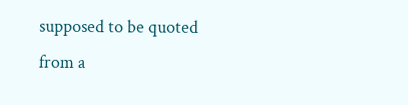supposed to be quoted from a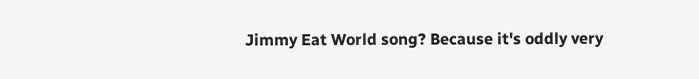Jimmy Eat World song? Because it's oddly very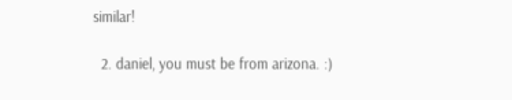similar!

  2. daniel, you must be from arizona. :)